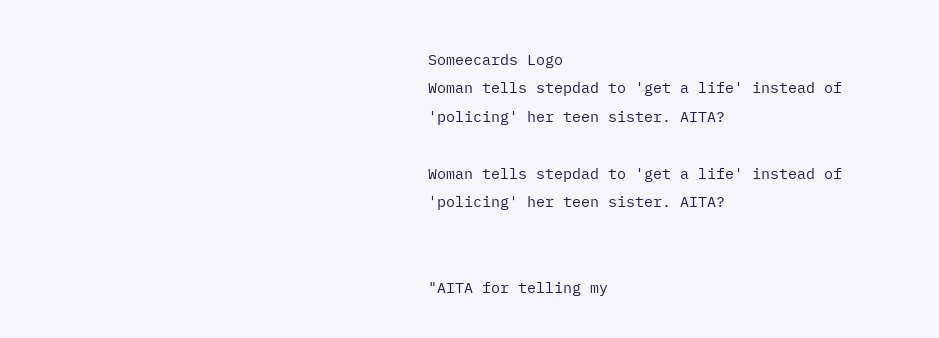Someecards Logo
Woman tells stepdad to 'get a life' instead of 'policing' her teen sister. AITA?

Woman tells stepdad to 'get a life' instead of 'policing' her teen sister. AITA?


"AITA for telling my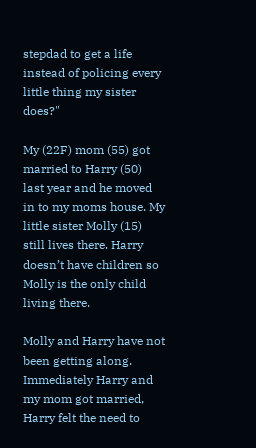stepdad to get a life instead of policing every little thing my sister does?"

My (22F) mom (55) got married to Harry (50) last year and he moved in to my moms house. My little sister Molly (15) still lives there. Harry doesn’t have children so Molly is the only child living there.

Molly and Harry have not been getting along. Immediately Harry and my mom got married, Harry felt the need to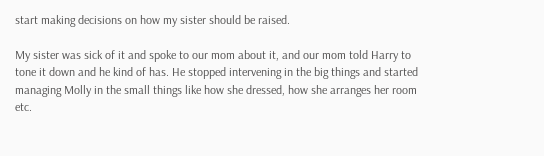start making decisions on how my sister should be raised.

My sister was sick of it and spoke to our mom about it, and our mom told Harry to tone it down and he kind of has. He stopped intervening in the big things and started managing Molly in the small things like how she dressed, how she arranges her room etc.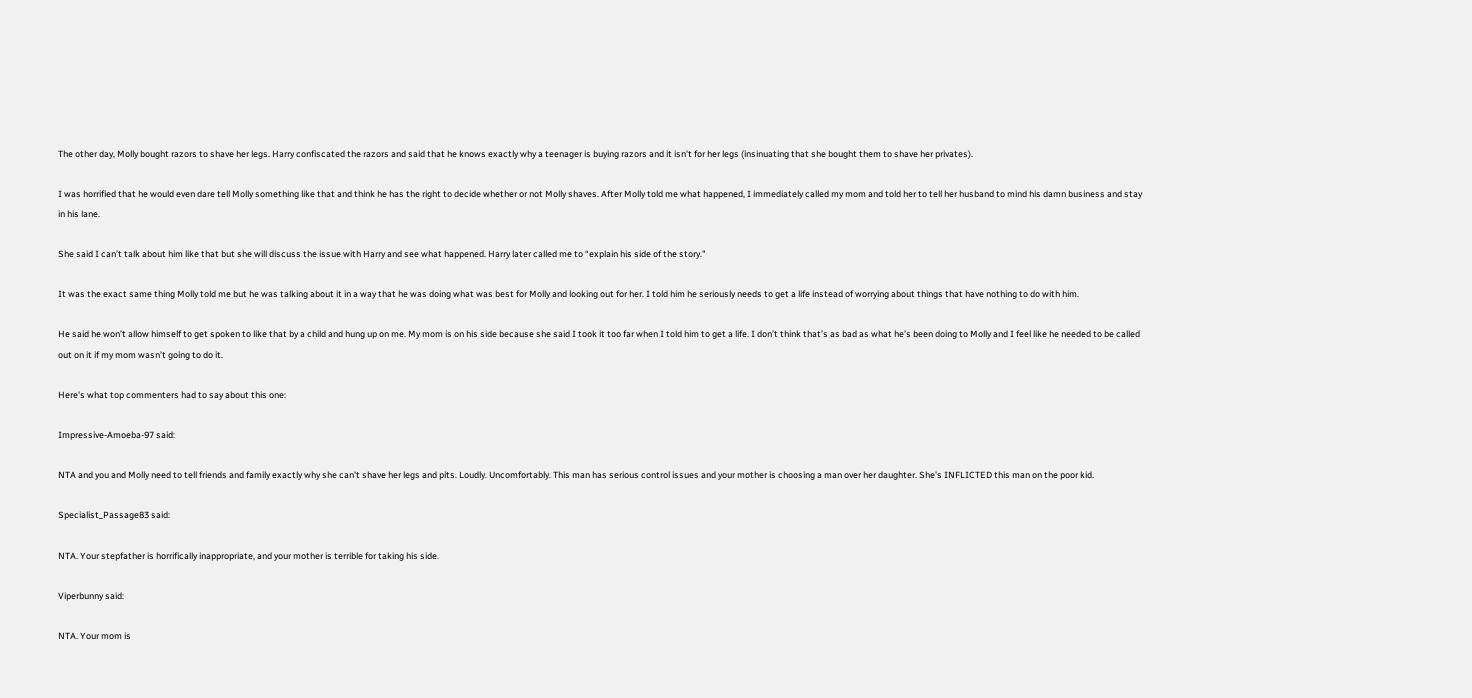The other day, Molly bought razors to shave her legs. Harry confiscated the razors and said that he knows exactly why a teenager is buying razors and it isn’t for her legs (insinuating that she bought them to shave her privates).

I was horrified that he would even dare tell Molly something like that and think he has the right to decide whether or not Molly shaves. After Molly told me what happened, I immediately called my mom and told her to tell her husband to mind his damn business and stay in his lane.

She said I can’t talk about him like that but she will discuss the issue with Harry and see what happened. Harry later called me to “explain his side of the story."

It was the exact same thing Molly told me but he was talking about it in a way that he was doing what was best for Molly and looking out for her. I told him he seriously needs to get a life instead of worrying about things that have nothing to do with him.

He said he won’t allow himself to get spoken to like that by a child and hung up on me. My mom is on his side because she said I took it too far when I told him to get a life. I don’t think that’s as bad as what he’s been doing to Molly and I feel like he needed to be called out on it if my mom wasn’t going to do it.

Here's what top commenters had to say about this one:

Impressive-Amoeba-97 said:

NTA and you and Molly need to tell friends and family exactly why she can't shave her legs and pits. Loudly. Uncomfortably. This man has serious control issues and your mother is choosing a man over her daughter. She's INFLICTED this man on the poor kid.

Specialist_Passage83 said:

NTA. Your stepfather is horrifically inappropriate, and your mother is terrible for taking his side.

Viperbunny said:

NTA. Your mom is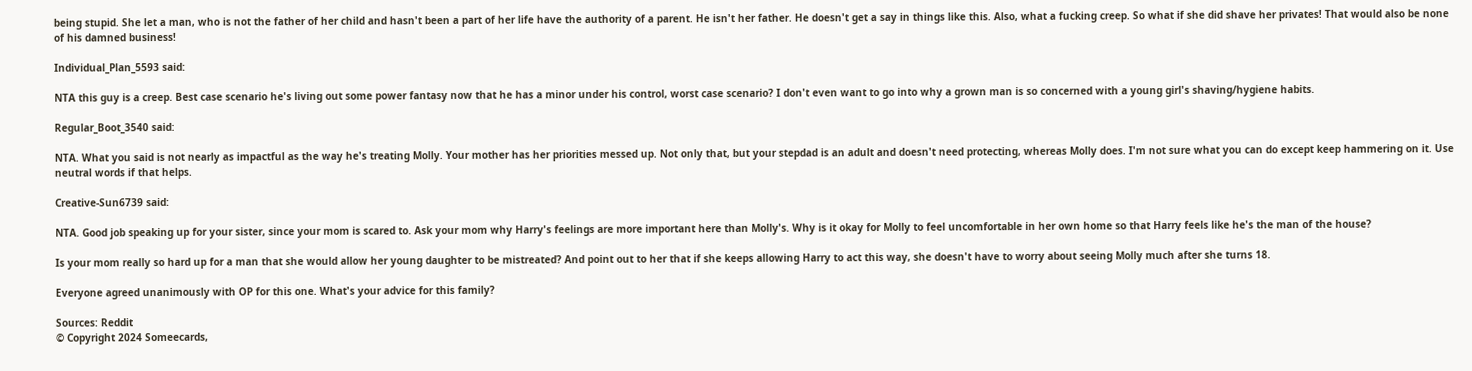being stupid. She let a man, who is not the father of her child and hasn't been a part of her life have the authority of a parent. He isn't her father. He doesn't get a say in things like this. Also, what a fucking creep. So what if she did shave her privates! That would also be none of his damned business!

Individual_Plan_5593 said:

NTA this guy is a creep. Best case scenario he's living out some power fantasy now that he has a minor under his control, worst case scenario? I don't even want to go into why a grown man is so concerned with a young girl's shaving/hygiene habits.

Regular_Boot_3540 said:

NTA. What you said is not nearly as impactful as the way he's treating Molly. Your mother has her priorities messed up. Not only that, but your stepdad is an adult and doesn't need protecting, whereas Molly does. I'm not sure what you can do except keep hammering on it. Use neutral words if that helps.

Creative-Sun6739 said:

NTA. Good job speaking up for your sister, since your mom is scared to. Ask your mom why Harry's feelings are more important here than Molly's. Why is it okay for Molly to feel uncomfortable in her own home so that Harry feels like he's the man of the house?

Is your mom really so hard up for a man that she would allow her young daughter to be mistreated? And point out to her that if she keeps allowing Harry to act this way, she doesn't have to worry about seeing Molly much after she turns 18.

Everyone agreed unanimously with OP for this one. What's your advice for this family?

Sources: Reddit
© Copyright 2024 Someecards,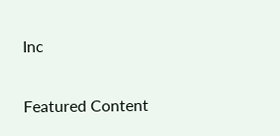Inc

Featured Content